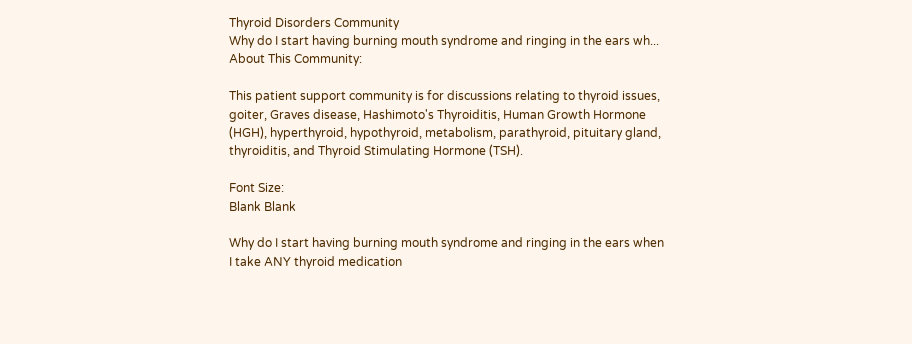Thyroid Disorders Community
Why do I start having burning mouth syndrome and ringing in the ears wh...
About This Community:

This patient support community is for discussions relating to thyroid issues, goiter, Graves disease, Hashimoto's Thyroiditis, Human Growth Hormone (HGH), hyperthyroid, hypothyroid, metabolism, parathyroid, pituitary gland, thyroiditis, and Thyroid Stimulating Hormone (TSH).

Font Size:
Blank Blank

Why do I start having burning mouth syndrome and ringing in the ears when I take ANY thyroid medication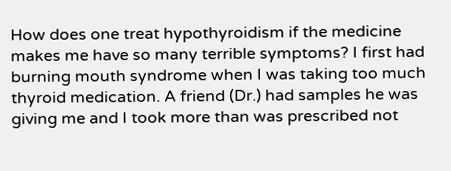How does one treat hypothyroidism if the medicine makes me have so many terrible symptoms? I first had burning mouth syndrome when I was taking too much thyroid medication. A friend (Dr.) had samples he was giving me and I took more than was prescribed not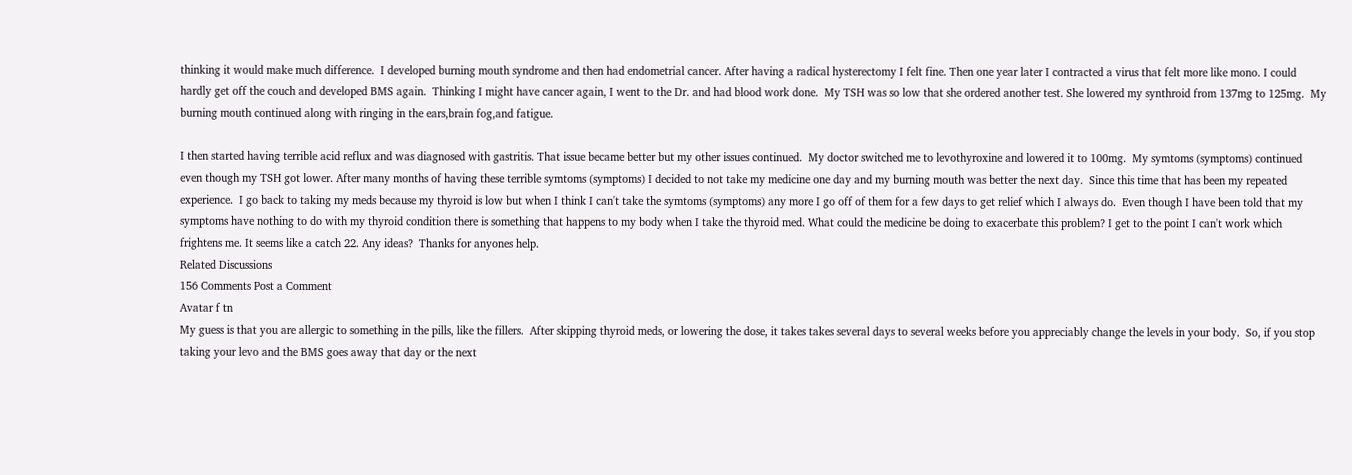thinking it would make much difference.  I developed burning mouth syndrome and then had endometrial cancer. After having a radical hysterectomy I felt fine. Then one year later I contracted a virus that felt more like mono. I could hardly get off the couch and developed BMS again.  Thinking I might have cancer again, I went to the Dr. and had blood work done.  My TSH was so low that she ordered another test. She lowered my synthroid from 137mg to 125mg.  My burning mouth continued along with ringing in the ears,brain fog,and fatigue.

I then started having terrible acid reflux and was diagnosed with gastritis. That issue became better but my other issues continued.  My doctor switched me to levothyroxine and lowered it to 100mg.  My symtoms (symptoms) continued even though my TSH got lower. After many months of having these terrible symtoms (symptoms) I decided to not take my medicine one day and my burning mouth was better the next day.  Since this time that has been my repeated experience.  I go back to taking my meds because my thyroid is low but when I think I can't take the symtoms (symptoms) any more I go off of them for a few days to get relief which I always do.  Even though I have been told that my symptoms have nothing to do with my thyroid condition there is something that happens to my body when I take the thyroid med. What could the medicine be doing to exacerbate this problem? I get to the point I can't work which frightens me. It seems like a catch 22. Any ideas?  Thanks for anyones help.
Related Discussions
156 Comments Post a Comment
Avatar f tn
My guess is that you are allergic to something in the pills, like the fillers.  After skipping thyroid meds, or lowering the dose, it takes takes several days to several weeks before you appreciably change the levels in your body.  So, if you stop taking your levo and the BMS goes away that day or the next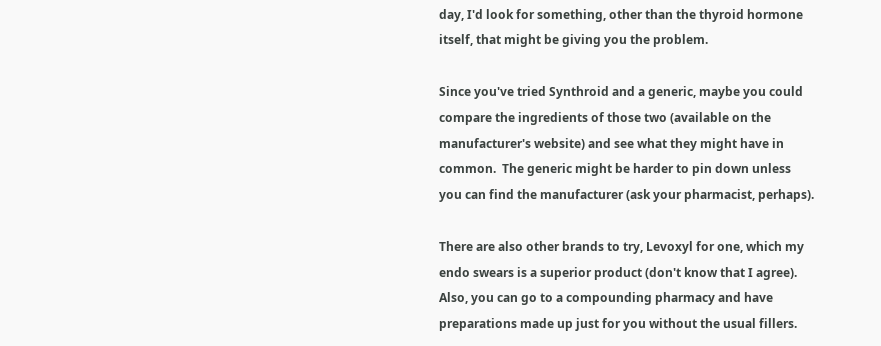day, I'd look for something, other than the thyroid hormone itself, that might be giving you the problem.

Since you've tried Synthroid and a generic, maybe you could compare the ingredients of those two (available on the manufacturer's website) and see what they might have in common.  The generic might be harder to pin down unless you can find the manufacturer (ask your pharmacist, perhaps).

There are also other brands to try, Levoxyl for one, which my endo swears is a superior product (don't know that I agree).  Also, you can go to a compounding pharmacy and have preparations made up just for you without the usual fillers.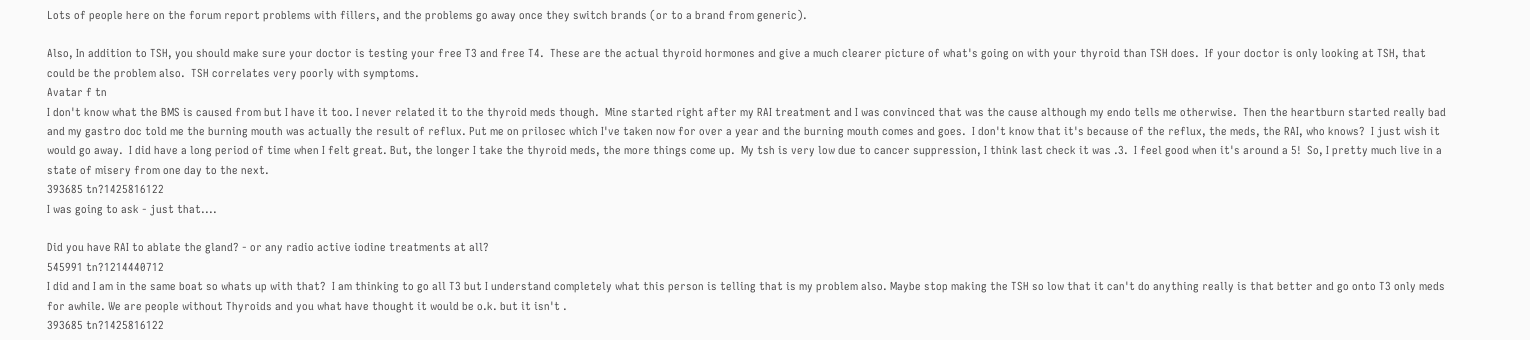Lots of people here on the forum report problems with fillers, and the problems go away once they switch brands (or to a brand from generic).

Also, In addition to TSH, you should make sure your doctor is testing your free T3 and free T4.  These are the actual thyroid hormones and give a much clearer picture of what's going on with your thyroid than TSH does.  If your doctor is only looking at TSH, that could be the problem also.  TSH correlates very poorly with symptoms.
Avatar f tn
I don't know what the BMS is caused from but I have it too. I never related it to the thyroid meds though.  Mine started right after my RAI treatment and I was convinced that was the cause although my endo tells me otherwise.  Then the heartburn started really bad and my gastro doc told me the burning mouth was actually the result of reflux. Put me on prilosec which I've taken now for over a year and the burning mouth comes and goes.  I don't know that it's because of the reflux, the meds, the RAI, who knows?  I just wish it would go away.  I did have a long period of time when I felt great. But, the longer I take the thyroid meds, the more things come up.  My tsh is very low due to cancer suppression, I think last check it was .3.  I feel good when it's around a 5!  So, I pretty much live in a state of misery from one day to the next.
393685 tn?1425816122
I was going to ask - just that....

Did you have RAI to ablate the gland? - or any radio active iodine treatments at all?
545991 tn?1214440712
I did and I am in the same boat so whats up with that?  I am thinking to go all T3 but I understand completely what this person is telling that is my problem also. Maybe stop making the TSH so low that it can't do anything really is that better and go onto T3 only meds for awhile. We are people without Thyroids and you what have thought it would be o.k. but it isn't .
393685 tn?1425816122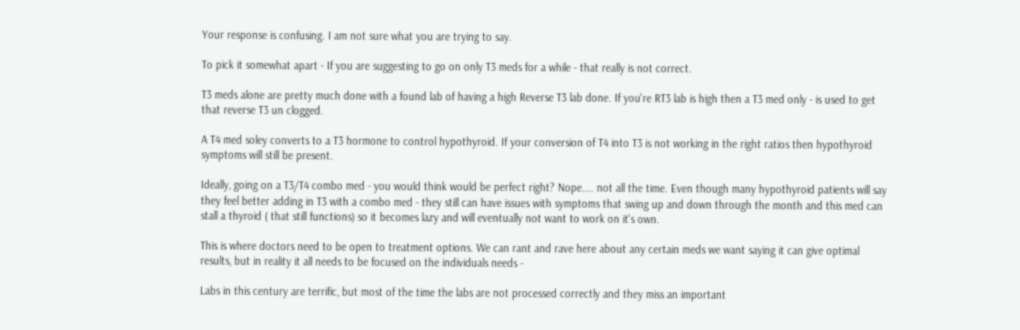Your response is confusing. I am not sure what you are trying to say.

To pick it somewhat apart - If you are suggesting to go on only T3 meds for a while - that really is not correct.

T3 meds alone are pretty much done with a found lab of having a high Reverse T3 lab done. If you're RT3 lab is high then a T3 med only - is used to get that reverse T3 un clogged.

A T4 med soley converts to a T3 hormone to control hypothyroid. If your conversion of T4 into T3 is not working in the right ratios then hypothyroid symptoms will still be present.

Ideally, going on a T3/T4 combo med - you would think would be perfect right? Nope.... not all the time. Even though many hypothyroid patients will say they feel better adding in T3 with a combo med - they still can have issues with symptoms that swing up and down through the month and this med can stall a thyroid ( that still functions) so it becomes lazy and will eventually not want to work on it's own.

This is where doctors need to be open to treatment options. We can rant and rave here about any certain meds we want saying it can give optimal results, but in reality it all needs to be focused on the individuals needs -

Labs in this century are terrific, but most of the time the labs are not processed correctly and they miss an important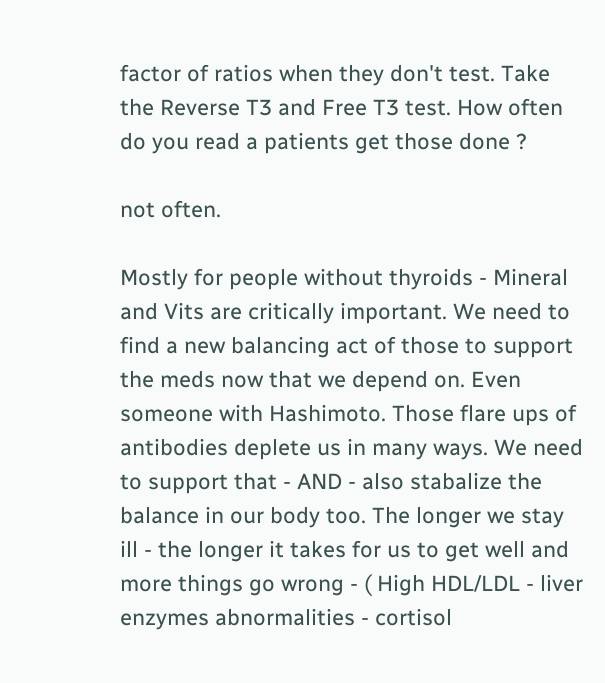factor of ratios when they don't test. Take the Reverse T3 and Free T3 test. How often do you read a patients get those done ?

not often.

Mostly for people without thyroids - Mineral and Vits are critically important. We need to find a new balancing act of those to support the meds now that we depend on. Even someone with Hashimoto. Those flare ups of antibodies deplete us in many ways. We need to support that - AND - also stabalize the balance in our body too. The longer we stay ill - the longer it takes for us to get well and more things go wrong - ( High HDL/LDL - liver enzymes abnormalities - cortisol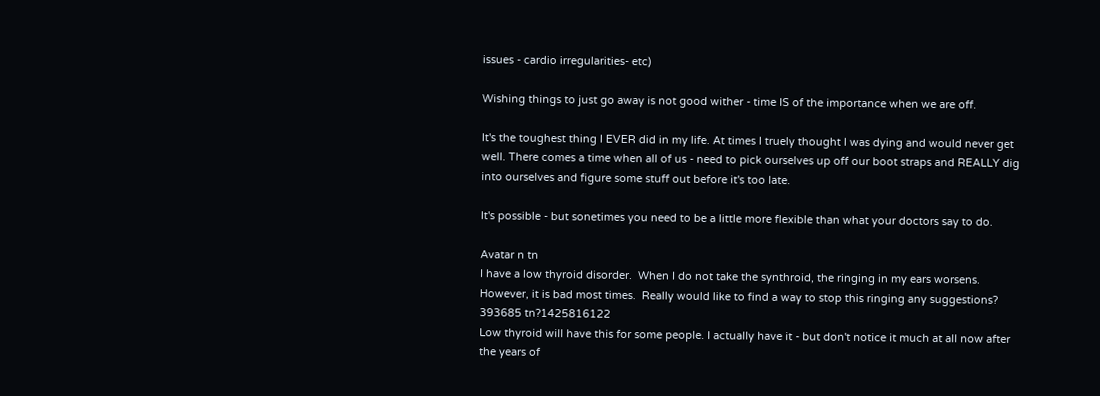issues - cardio irregularities- etc)

Wishing things to just go away is not good wither - time IS of the importance when we are off.

It's the toughest thing I EVER did in my life. At times I truely thought I was dying and would never get well. There comes a time when all of us - need to pick ourselves up off our boot straps and REALLY dig into ourselves and figure some stuff out before it's too late.

It's possible - but sonetimes you need to be a little more flexible than what your doctors say to do.

Avatar n tn
I have a low thyroid disorder.  When I do not take the synthroid, the ringing in my ears worsens.  However, it is bad most times.  Really would like to find a way to stop this ringing any suggestions?
393685 tn?1425816122
Low thyroid will have this for some people. I actually have it - but don't notice it much at all now after the years of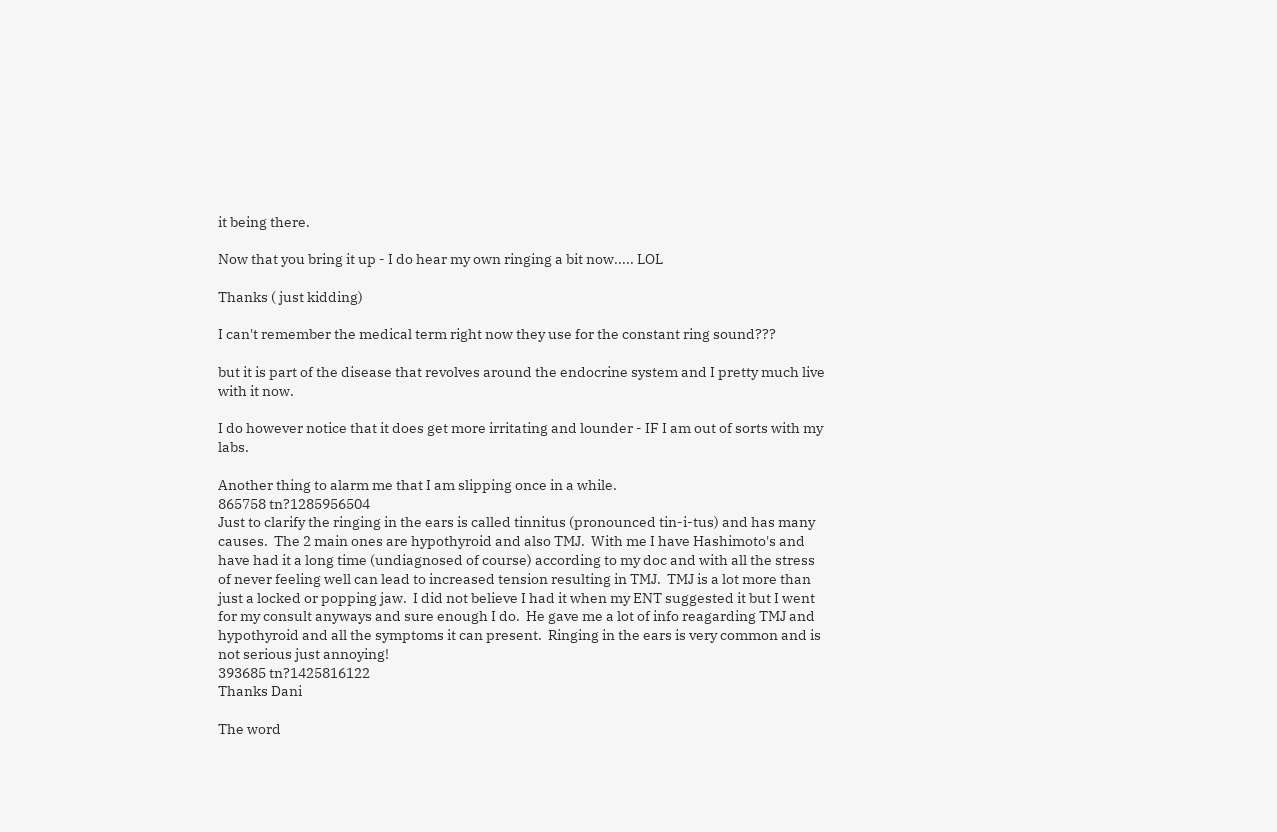it being there.

Now that you bring it up - I do hear my own ringing a bit now..... LOL

Thanks ( just kidding)

I can't remember the medical term right now they use for the constant ring sound???

but it is part of the disease that revolves around the endocrine system and I pretty much live with it now.

I do however notice that it does get more irritating and lounder - IF I am out of sorts with my labs.

Another thing to alarm me that I am slipping once in a while.
865758 tn?1285956504
Just to clarify the ringing in the ears is called tinnitus (pronounced tin-i-tus) and has many causes.  The 2 main ones are hypothyroid and also TMJ.  With me I have Hashimoto's and have had it a long time (undiagnosed of course) according to my doc and with all the stress of never feeling well can lead to increased tension resulting in TMJ.  TMJ is a lot more than just a locked or popping jaw.  I did not believe I had it when my ENT suggested it but I went for my consult anyways and sure enough I do.  He gave me a lot of info reagarding TMJ and hypothyroid and all the symptoms it can present.  Ringing in the ears is very common and is not serious just annoying!
393685 tn?1425816122
Thanks Dani

The word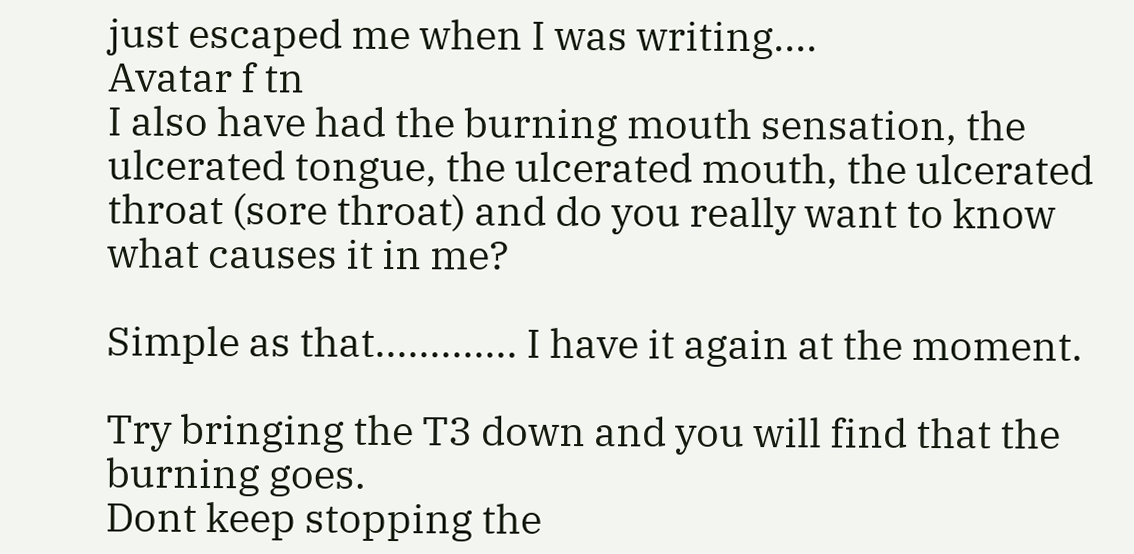just escaped me when I was writing....
Avatar f tn
I also have had the burning mouth sensation, the ulcerated tongue, the ulcerated mouth, the ulcerated throat (sore throat) and do you really want to know what causes it in me?

Simple as that............. I have it again at the moment.

Try bringing the T3 down and you will find that the burning goes.
Dont keep stopping the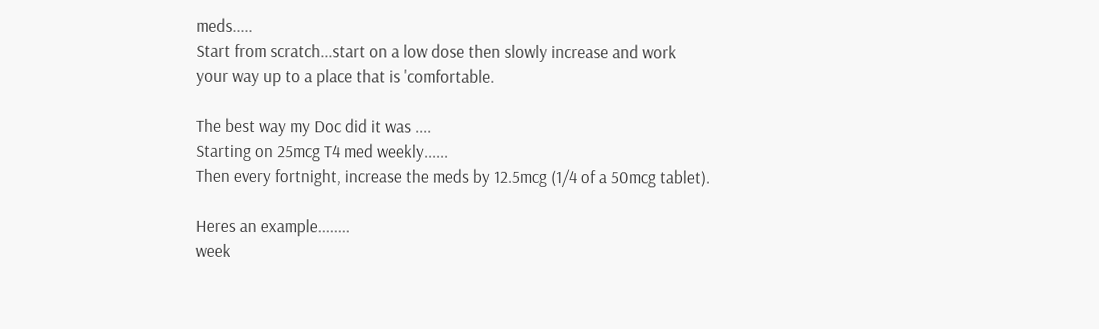meds.....
Start from scratch...start on a low dose then slowly increase and work your way up to a place that is 'comfortable.

The best way my Doc did it was ....
Starting on 25mcg T4 med weekly......
Then every fortnight, increase the meds by 12.5mcg (1/4 of a 50mcg tablet).

Heres an example........
week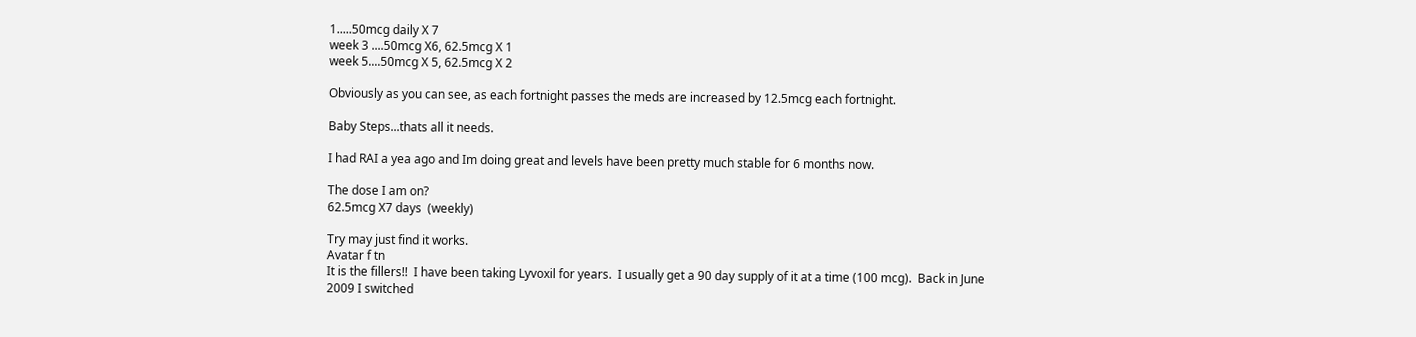1.....50mcg daily X 7
week 3 ....50mcg X6, 62.5mcg X 1
week 5....50mcg X 5, 62.5mcg X 2

Obviously as you can see, as each fortnight passes the meds are increased by 12.5mcg each fortnight.

Baby Steps...thats all it needs.

I had RAI a yea ago and Im doing great and levels have been pretty much stable for 6 months now.

The dose I am on?
62.5mcg X7 days  (weekly)

Try may just find it works.
Avatar f tn
It is the fillers!!  I have been taking Lyvoxil for years.  I usually get a 90 day supply of it at a time (100 mcg).  Back in June 2009 I switched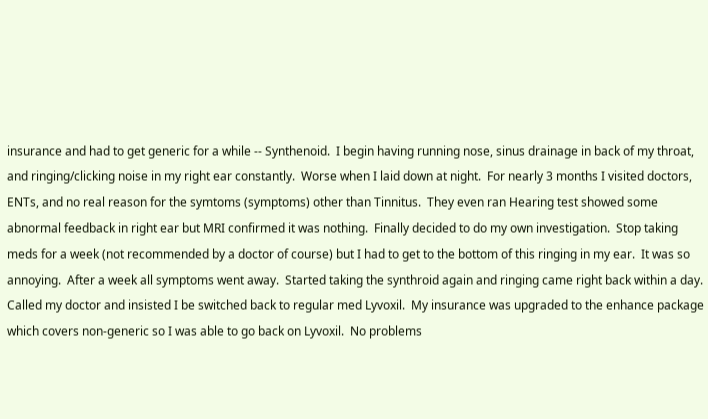insurance and had to get generic for a while -- Synthenoid.  I begin having running nose, sinus drainage in back of my throat, and ringing/clicking noise in my right ear constantly.  Worse when I laid down at night.  For nearly 3 months I visited doctors, ENTs, and no real reason for the symtoms (symptoms) other than Tinnitus.  They even ran Hearing test showed some abnormal feedback in right ear but MRI confirmed it was nothing.  Finally decided to do my own investigation.  Stop taking meds for a week (not recommended by a doctor of course) but I had to get to the bottom of this ringing in my ear.  It was so annoying.  After a week all symptoms went away.  Started taking the synthroid again and ringing came right back within a day.  Called my doctor and insisted I be switched back to regular med Lyvoxil.  My insurance was upgraded to the enhance package which covers non-generic so I was able to go back on Lyvoxil.  No problems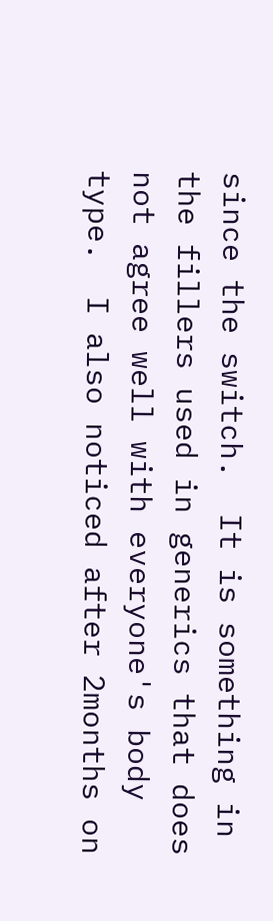since the switch.  It is something in the fillers used in generics that does not agree well with everyone's body type.  I also noticed after 2months on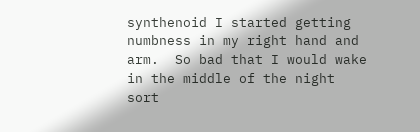synthenoid I started getting numbness in my right hand and arm.  So bad that I would wake in the middle of the night sort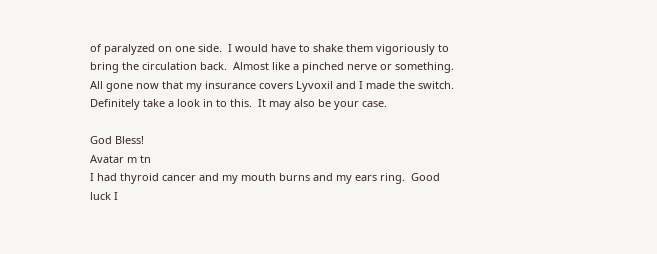of paralyzed on one side.  I would have to shake them vigoriously to bring the circulation back.  Almost like a pinched nerve or something.  All gone now that my insurance covers Lyvoxil and I made the switch.  Definitely take a look in to this.  It may also be your case.

God Bless!
Avatar m tn
I had thyroid cancer and my mouth burns and my ears ring.  Good luck I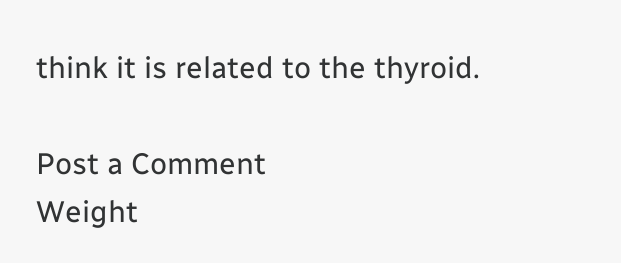think it is related to the thyroid.

Post a Comment
Weight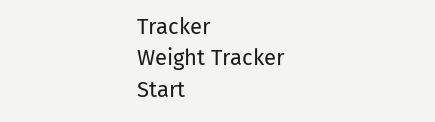Tracker
Weight Tracker
Start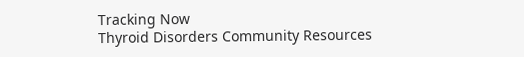Tracking Now
Thyroid Disorders Community Resources